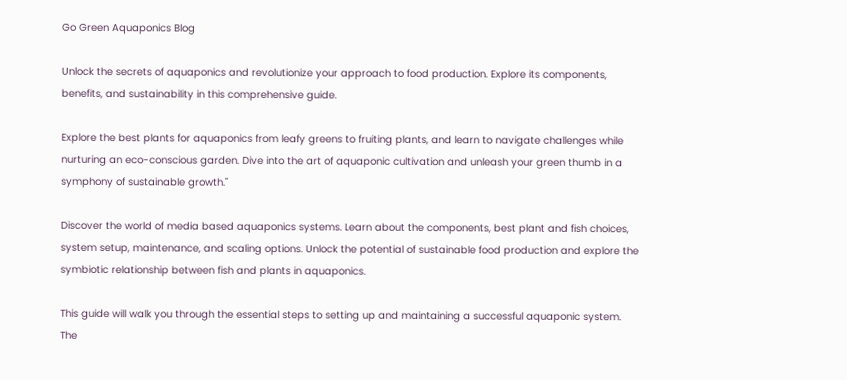Go Green Aquaponics Blog

Unlock the secrets of aquaponics and revolutionize your approach to food production. Explore its components, benefits, and sustainability in this comprehensive guide.

Explore the best plants for aquaponics from leafy greens to fruiting plants, and learn to navigate challenges while nurturing an eco-conscious garden. Dive into the art of aquaponic cultivation and unleash your green thumb in a symphony of sustainable growth."

Discover the world of media based aquaponics systems. Learn about the components, best plant and fish choices, system setup, maintenance, and scaling options. Unlock the potential of sustainable food production and explore the symbiotic relationship between fish and plants in aquaponics.

This guide will walk you through the essential steps to setting up and maintaining a successful aquaponic system.
The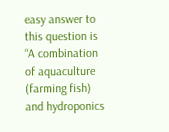easy answer to this question is “A combination of aquaculture (farming fish) and hydroponics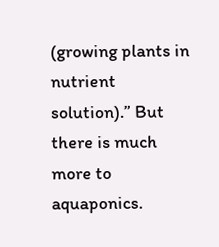(growing plants in nutrient solution).” But there is much more to aquaponics.